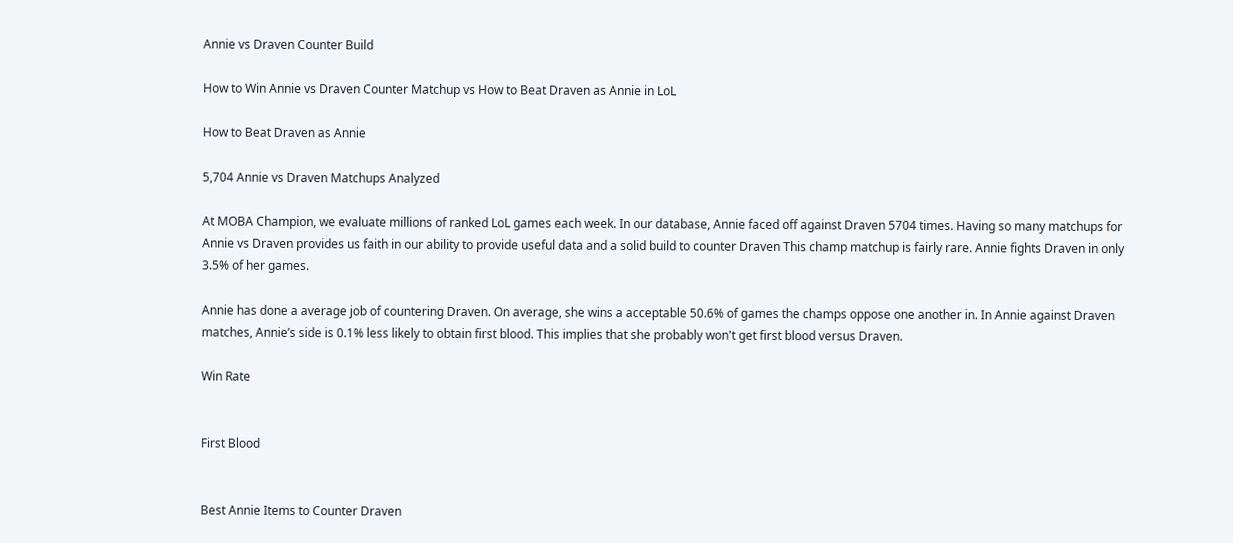Annie vs Draven Counter Build

How to Win Annie vs Draven Counter Matchup vs How to Beat Draven as Annie in LoL

How to Beat Draven as Annie

5,704 Annie vs Draven Matchups Analyzed

At MOBA Champion, we evaluate millions of ranked LoL games each week. In our database, Annie faced off against Draven 5704 times. Having so many matchups for Annie vs Draven provides us faith in our ability to provide useful data and a solid build to counter Draven This champ matchup is fairly rare. Annie fights Draven in only 3.5% of her games.

Annie has done a average job of countering Draven. On average, she wins a acceptable 50.6% of games the champs oppose one another in. In Annie against Draven matches, Annie’s side is 0.1% less likely to obtain first blood. This implies that she probably won't get first blood versus Draven.

Win Rate


First Blood


Best Annie Items to Counter Draven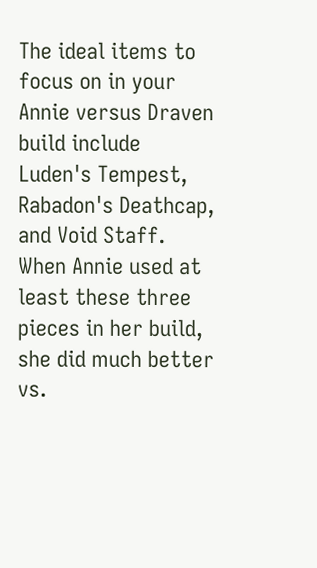The ideal items to focus on in your Annie versus Draven build include Luden's Tempest, Rabadon's Deathcap, and Void Staff. When Annie used at least these three pieces in her build, she did much better vs.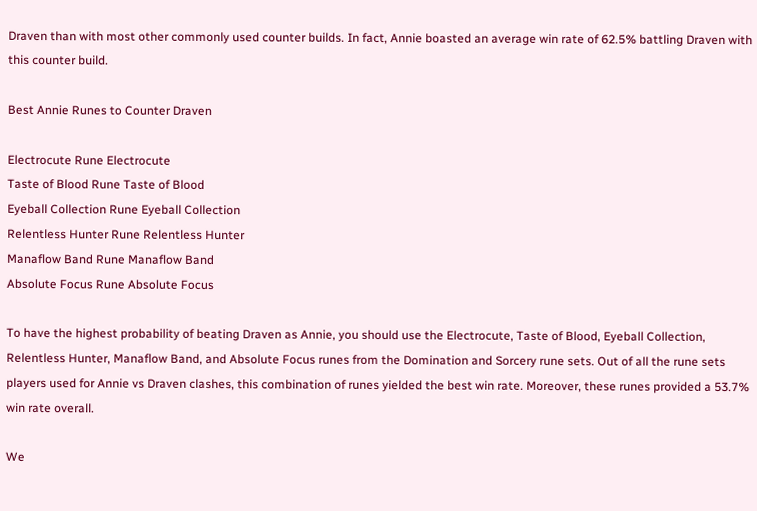Draven than with most other commonly used counter builds. In fact, Annie boasted an average win rate of 62.5% battling Draven with this counter build.

Best Annie Runes to Counter Draven

Electrocute Rune Electrocute
Taste of Blood Rune Taste of Blood
Eyeball Collection Rune Eyeball Collection
Relentless Hunter Rune Relentless Hunter
Manaflow Band Rune Manaflow Band
Absolute Focus Rune Absolute Focus

To have the highest probability of beating Draven as Annie, you should use the Electrocute, Taste of Blood, Eyeball Collection, Relentless Hunter, Manaflow Band, and Absolute Focus runes from the Domination and Sorcery rune sets. Out of all the rune sets players used for Annie vs Draven clashes, this combination of runes yielded the best win rate. Moreover, these runes provided a 53.7% win rate overall.

We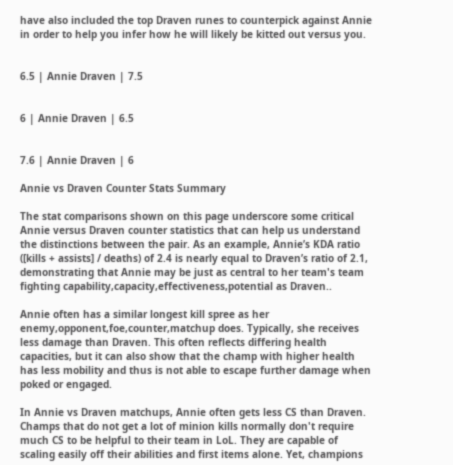have also included the top Draven runes to counterpick against Annie in order to help you infer how he will likely be kitted out versus you.


6.5 | Annie Draven | 7.5


6 | Annie Draven | 6.5


7.6 | Annie Draven | 6

Annie vs Draven Counter Stats Summary

The stat comparisons shown on this page underscore some critical Annie versus Draven counter statistics that can help us understand the distinctions between the pair. As an example, Annie’s KDA ratio ([kills + assists] / deaths) of 2.4 is nearly equal to Draven’s ratio of 2.1, demonstrating that Annie may be just as central to her team's team fighting capability,capacity,effectiveness,potential as Draven..

Annie often has a similar longest kill spree as her enemy,opponent,foe,counter,matchup does. Typically, she receives less damage than Draven. This often reflects differing health capacities, but it can also show that the champ with higher health has less mobility and thus is not able to escape further damage when poked or engaged.

In Annie vs Draven matchups, Annie often gets less CS than Draven. Champs that do not get a lot of minion kills normally don't require much CS to be helpful to their team in LoL. They are capable of scaling easily off their abilities and first items alone. Yet, champions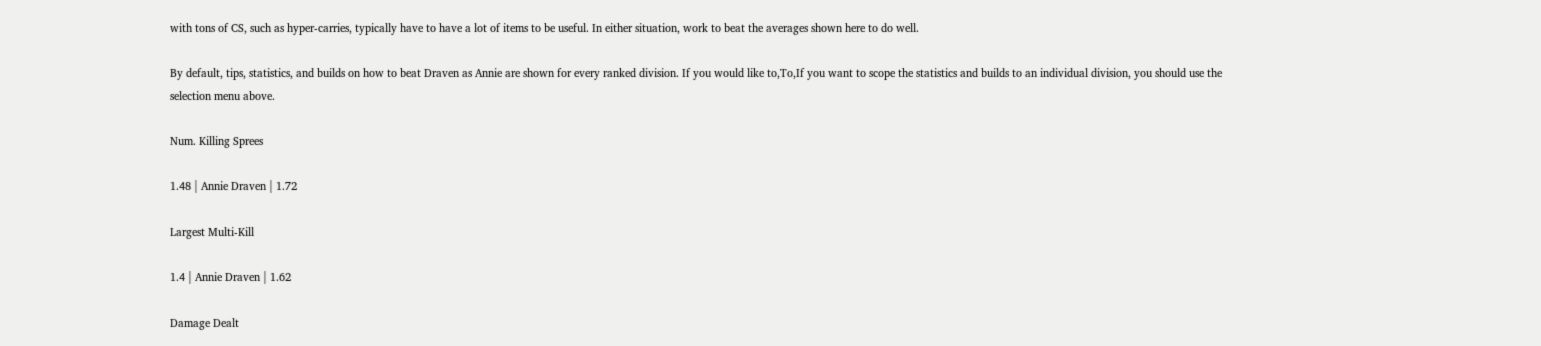with tons of CS, such as hyper-carries, typically have to have a lot of items to be useful. In either situation, work to beat the averages shown here to do well.

By default, tips, statistics, and builds on how to beat Draven as Annie are shown for every ranked division. If you would like to,To,If you want to scope the statistics and builds to an individual division, you should use the selection menu above.

Num. Killing Sprees

1.48 | Annie Draven | 1.72

Largest Multi-Kill

1.4 | Annie Draven | 1.62

Damage Dealt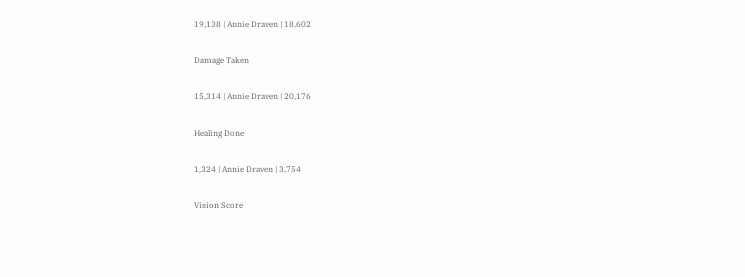19,138 | Annie Draven | 18,602

Damage Taken

15,314 | Annie Draven | 20,176

Healing Done

1,324 | Annie Draven | 3,754

Vision Score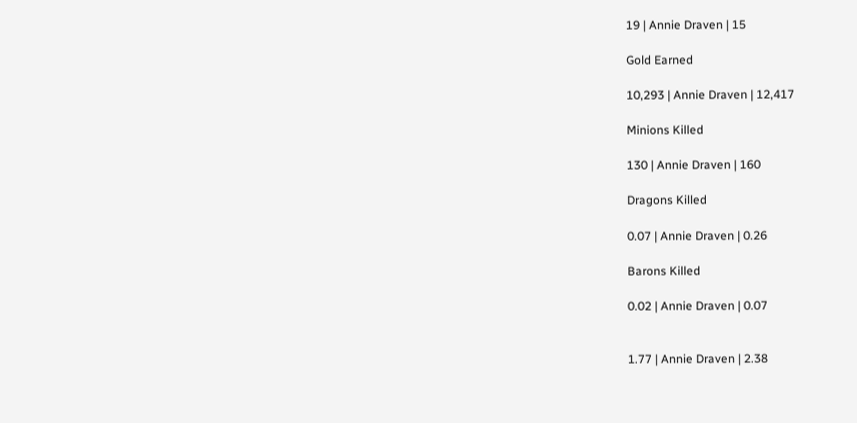19 | Annie Draven | 15

Gold Earned

10,293 | Annie Draven | 12,417

Minions Killed

130 | Annie Draven | 160

Dragons Killed

0.07 | Annie Draven | 0.26

Barons Killed

0.02 | Annie Draven | 0.07


1.77 | Annie Draven | 2.38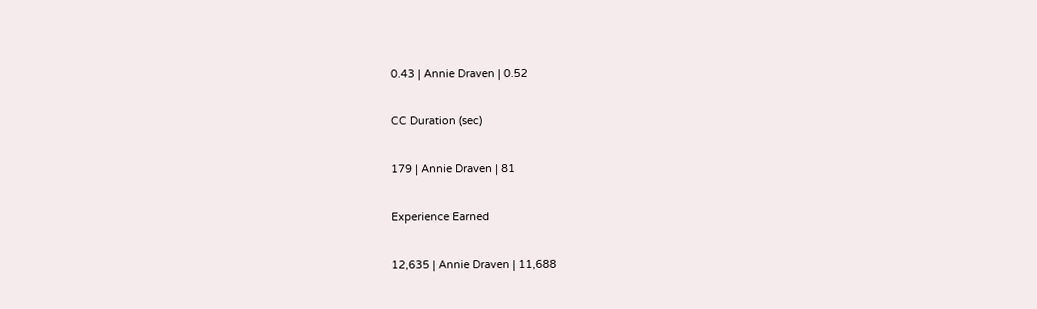0.43 | Annie Draven | 0.52

CC Duration (sec)

179 | Annie Draven | 81

Experience Earned

12,635 | Annie Draven | 11,688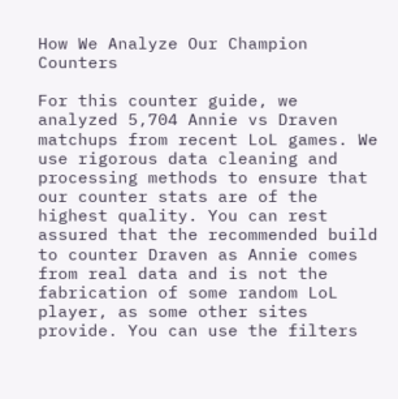How We Analyze Our Champion Counters

For this counter guide, we analyzed 5,704 Annie vs Draven matchups from recent LoL games. We use rigorous data cleaning and processing methods to ensure that our counter stats are of the highest quality. You can rest assured that the recommended build to counter Draven as Annie comes from real data and is not the fabrication of some random LoL player, as some other sites provide. You can use the filters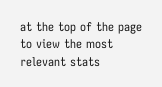at the top of the page to view the most relevant stats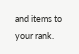and items to your rank.